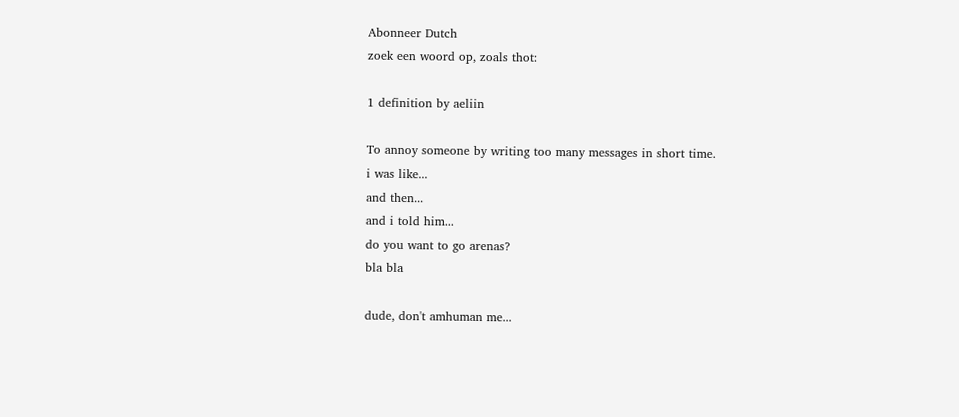Abonneer Dutch
zoek een woord op, zoals thot:

1 definition by aeliin

To annoy someone by writing too many messages in short time.
i was like...
and then...
and i told him...
do you want to go arenas?
bla bla

dude, don't amhuman me...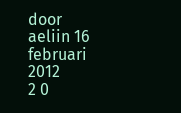door aeliin 16 februari 2012
2 0